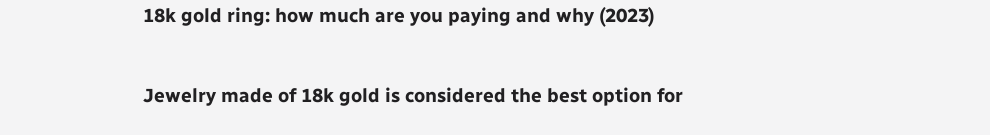18k gold ring: how much are you paying and why (2023)

Jewelry made of 18k gold is considered the best option for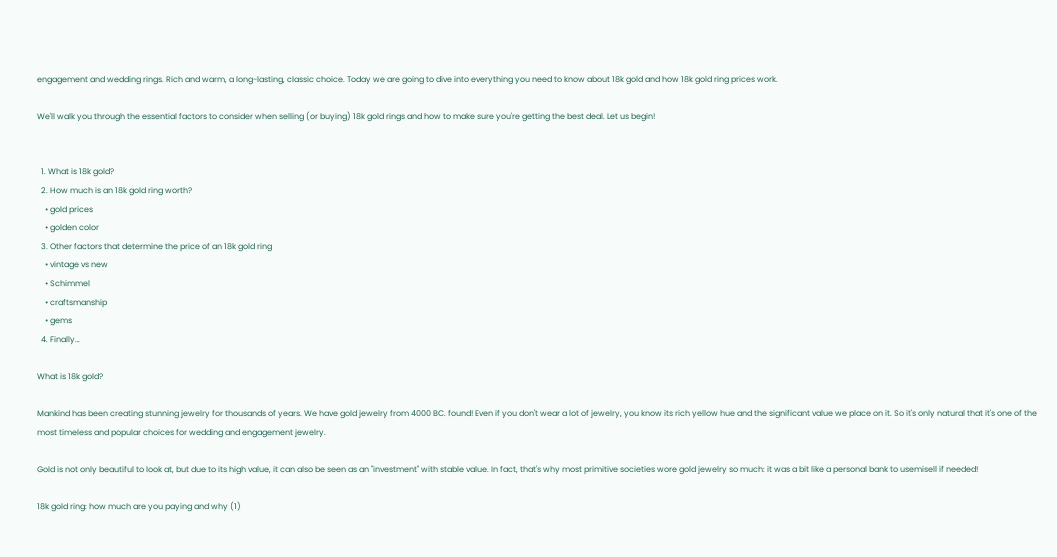engagement and wedding rings. Rich and warm, a long-lasting, classic choice. Today we are going to dive into everything you need to know about 18k gold and how 18k gold ring prices work.

We'll walk you through the essential factors to consider when selling (or buying) 18k gold rings and how to make sure you're getting the best deal. Let us begin!


  1. What is 18k gold?
  2. How much is an 18k gold ring worth?
    • gold prices
    • golden color
  3. Other factors that determine the price of an 18k gold ring
    • vintage vs new
    • Schimmel
    • craftsmanship
    • gems
  4. Finally…

What is 18k gold?

Mankind has been creating stunning jewelry for thousands of years. We have gold jewelry from 4000 BC. found! Even if you don't wear a lot of jewelry, you know its rich yellow hue and the significant value we place on it. So it's only natural that it's one of the most timeless and popular choices for wedding and engagement jewelry.

Gold is not only beautiful to look at, but due to its high value, it can also be seen as an "investment" with stable value. In fact, that's why most primitive societies wore gold jewelry so much: it was a bit like a personal bank to usemisell if needed!

18k gold ring: how much are you paying and why (1)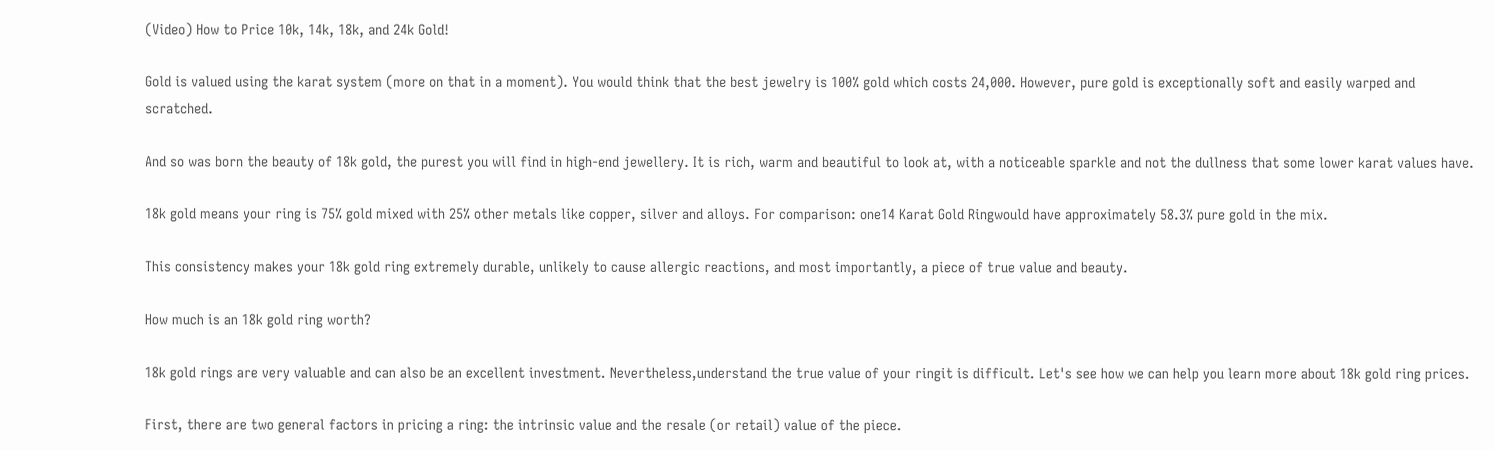(Video) How to Price 10k, 14k, 18k, and 24k Gold!

Gold is valued using the karat system (more on that in a moment). You would think that the best jewelry is 100% gold which costs 24,000. However, pure gold is exceptionally soft and easily warped and scratched.

And so was born the beauty of 18k gold, the purest you will find in high-end jewellery. It is rich, warm and beautiful to look at, with a noticeable sparkle and not the dullness that some lower karat values have.

18k gold means your ring is 75% gold mixed with 25% other metals like copper, silver and alloys. For comparison: one14 Karat Gold Ringwould have approximately 58.3% pure gold in the mix.

This consistency makes your 18k gold ring extremely durable, unlikely to cause allergic reactions, and most importantly, a piece of true value and beauty.

How much is an 18k gold ring worth?

18k gold rings are very valuable and can also be an excellent investment. Nevertheless,understand the true value of your ringit is difficult. Let's see how we can help you learn more about 18k gold ring prices.

First, there are two general factors in pricing a ring: the intrinsic value and the resale (or retail) value of the piece.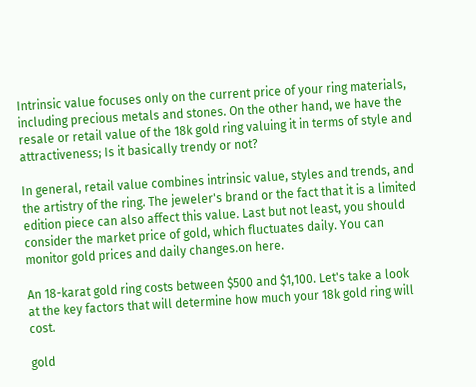Intrinsic value focuses only on the current price of your ring materials, including precious metals and stones. On the other hand, we have the resale or retail value of the 18k gold ring valuing it in terms of style and attractiveness; Is it basically trendy or not?

In general, retail value combines intrinsic value, styles and trends, and the artistry of the ring. The jeweler's brand or the fact that it is a limited edition piece can also affect this value. Last but not least, you should consider the market price of gold, which fluctuates daily. You can monitor gold prices and daily changes.on here.

An 18-karat gold ring costs between $500 and $1,100. Let's take a look at the key factors that will determine how much your 18k gold ring will cost.

gold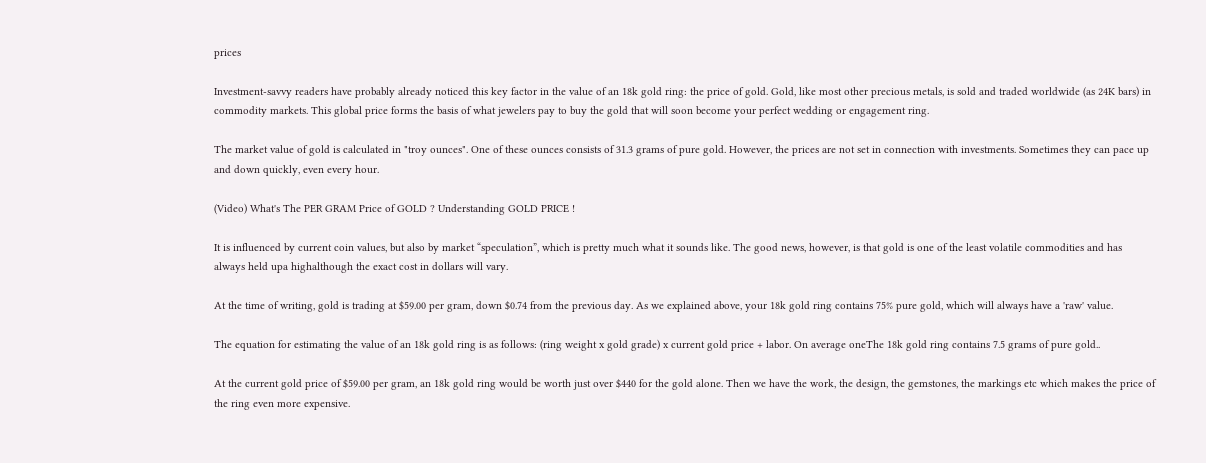prices

Investment-savvy readers have probably already noticed this key factor in the value of an 18k gold ring: the price of gold. Gold, like most other precious metals, is sold and traded worldwide (as 24K bars) in commodity markets. This global price forms the basis of what jewelers pay to buy the gold that will soon become your perfect wedding or engagement ring.

The market value of gold is calculated in "troy ounces". One of these ounces consists of 31.3 grams of pure gold. However, the prices are not set in connection with investments. Sometimes they can pace up and down quickly, even every hour.

(Video) What's The PER GRAM Price of GOLD ? Understanding GOLD PRICE !

It is influenced by current coin values, but also by market “speculation”, which is pretty much what it sounds like. The good news, however, is that gold is one of the least volatile commodities and has always held upa highalthough the exact cost in dollars will vary.

At the time of writing, gold is trading at $59.00 per gram, down $0.74 from the previous day. As we explained above, your 18k gold ring contains 75% pure gold, which will always have a 'raw' value.

The equation for estimating the value of an 18k gold ring is as follows: (ring weight x gold grade) x current gold price + labor. On average oneThe 18k gold ring contains 7.5 grams of pure gold..

At the current gold price of $59.00 per gram, an 18k gold ring would be worth just over $440 for the gold alone. Then we have the work, the design, the gemstones, the markings etc which makes the price of the ring even more expensive.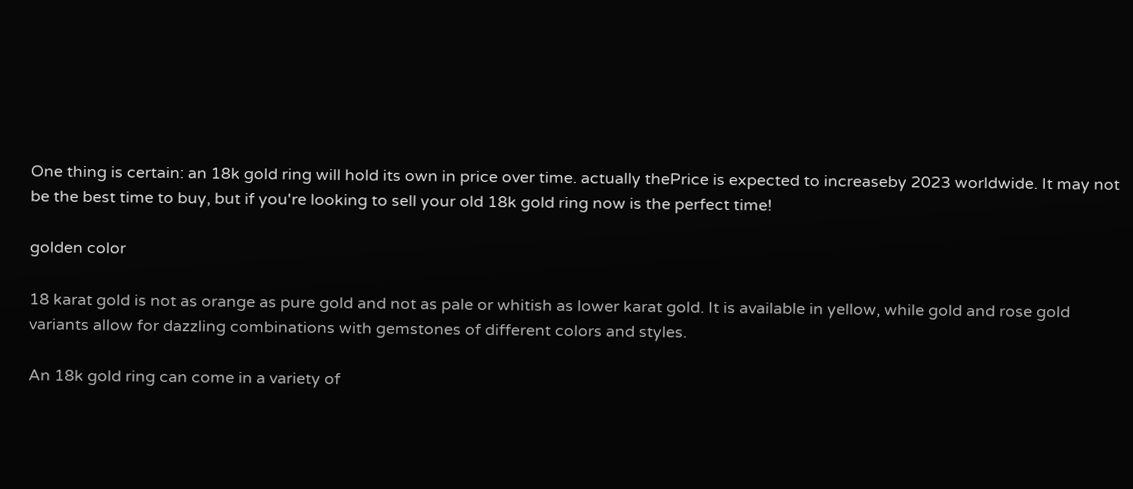One thing is certain: an 18k gold ring will hold its own in price over time. actually thePrice is expected to increaseby 2023 worldwide. It may not be the best time to buy, but if you're looking to sell your old 18k gold ring now is the perfect time!

golden color

18 karat gold is not as orange as pure gold and not as pale or whitish as lower karat gold. It is available in yellow, while gold and rose gold variants allow for dazzling combinations with gemstones of different colors and styles.

An 18k gold ring can come in a variety of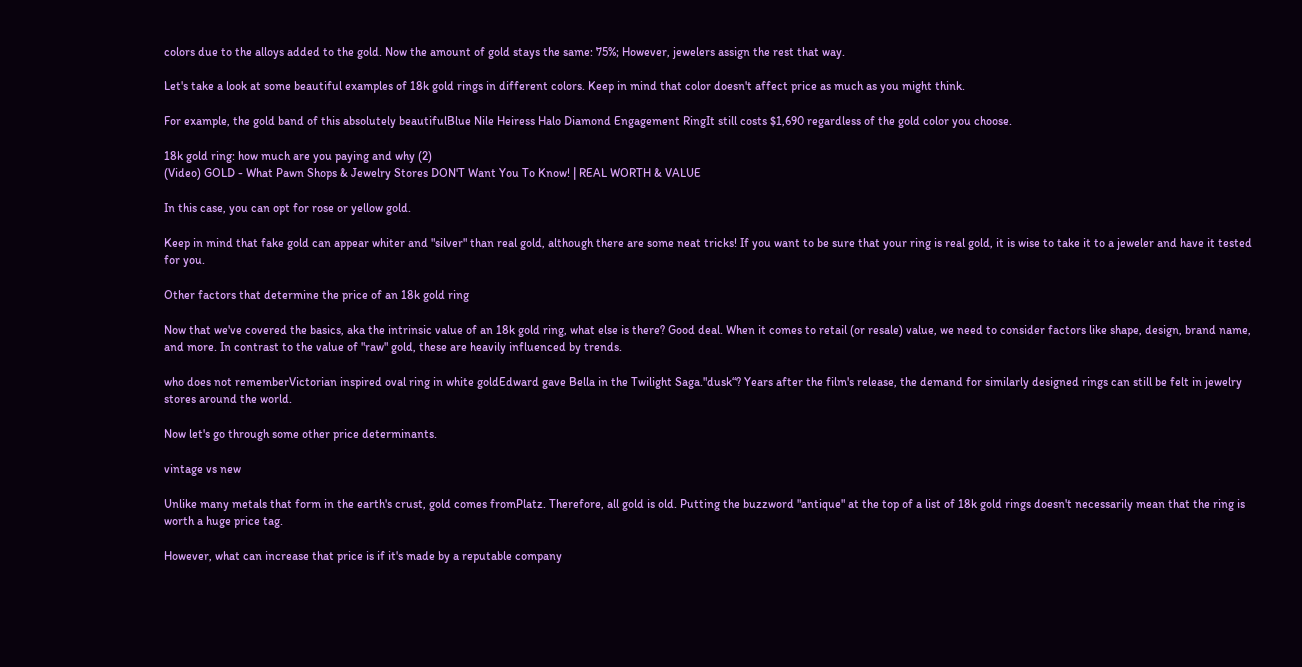colors due to the alloys added to the gold. Now the amount of gold stays the same: 75%; However, jewelers assign the rest that way.

Let's take a look at some beautiful examples of 18k gold rings in different colors. Keep in mind that color doesn't affect price as much as you might think.

For example, the gold band of this absolutely beautifulBlue Nile Heiress Halo Diamond Engagement RingIt still costs $1,690 regardless of the gold color you choose.

18k gold ring: how much are you paying and why (2)
(Video) GOLD - What Pawn Shops & Jewelry Stores DON'T Want You To Know! | REAL WORTH & VALUE

In this case, you can opt for rose or yellow gold.

Keep in mind that fake gold can appear whiter and "silver" than real gold, although there are some neat tricks! If you want to be sure that your ring is real gold, it is wise to take it to a jeweler and have it tested for you.

Other factors that determine the price of an 18k gold ring

Now that we've covered the basics, aka the intrinsic value of an 18k gold ring, what else is there? Good deal. When it comes to retail (or resale) value, we need to consider factors like shape, design, brand name, and more. In contrast to the value of "raw" gold, these are heavily influenced by trends.

who does not rememberVictorian inspired oval ring in white goldEdward gave Bella in the Twilight Saga."dusk“? Years after the film's release, the demand for similarly designed rings can still be felt in jewelry stores around the world.

Now let's go through some other price determinants.

vintage vs new

Unlike many metals that form in the earth's crust, gold comes fromPlatz. Therefore, all gold is old. Putting the buzzword "antique" at the top of a list of 18k gold rings doesn't necessarily mean that the ring is worth a huge price tag.

However, what can increase that price is if it's made by a reputable company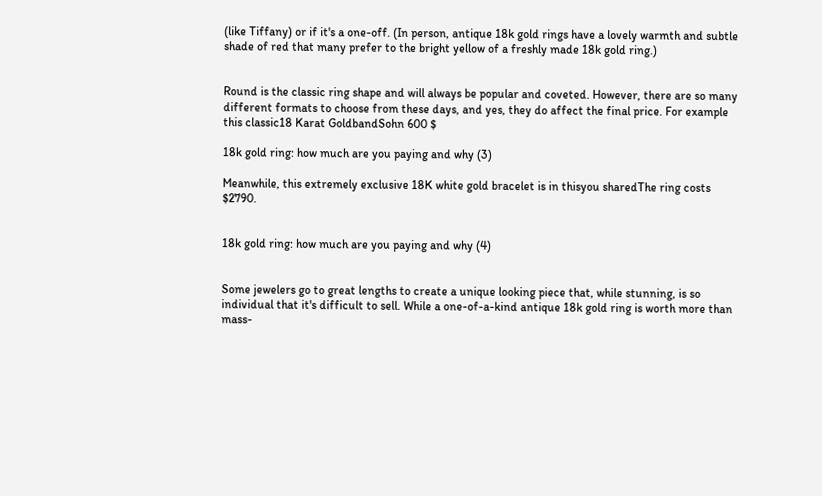(like Tiffany) or if it's a one-off. (In person, antique 18k gold rings have a lovely warmth and subtle shade of red that many prefer to the bright yellow of a freshly made 18k gold ring.)


Round is the classic ring shape and will always be popular and coveted. However, there are so many different formats to choose from these days, and yes, they do affect the final price. For example this classic18 Karat GoldbandSohn 600 $

18k gold ring: how much are you paying and why (3)

Meanwhile, this extremely exclusive 18K white gold bracelet is in thisyou sharedThe ring costs $2790.


18k gold ring: how much are you paying and why (4)


Some jewelers go to great lengths to create a unique looking piece that, while stunning, is so individual that it's difficult to sell. While a one-of-a-kind antique 18k gold ring is worth more than mass-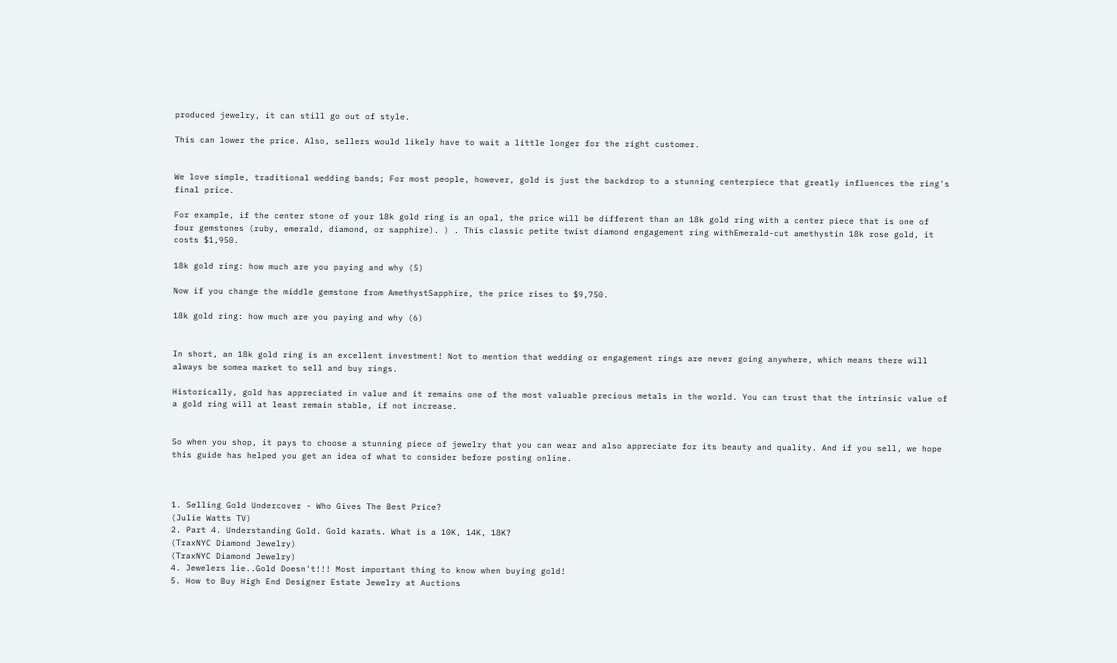produced jewelry, it can still go out of style.

This can lower the price. Also, sellers would likely have to wait a little longer for the right customer.


We love simple, traditional wedding bands; For most people, however, gold is just the backdrop to a stunning centerpiece that greatly influences the ring's final price.

For example, if the center stone of your 18k gold ring is an opal, the price will be different than an 18k gold ring with a center piece that is one of four gemstones (ruby, emerald, diamond, or sapphire). ) . This classic petite twist diamond engagement ring withEmerald-cut amethystin 18k rose gold, it costs $1,950.

18k gold ring: how much are you paying and why (5)

Now if you change the middle gemstone from AmethystSapphire, the price rises to $9,750.

18k gold ring: how much are you paying and why (6)


In short, an 18k gold ring is an excellent investment! Not to mention that wedding or engagement rings are never going anywhere, which means there will always be somea market to sell and buy rings.

Historically, gold has appreciated in value and it remains one of the most valuable precious metals in the world. You can trust that the intrinsic value of a gold ring will at least remain stable, if not increase.


So when you shop, it pays to choose a stunning piece of jewelry that you can wear and also appreciate for its beauty and quality. And if you sell, we hope this guide has helped you get an idea of what to consider before posting online.



1. Selling Gold Undercover - Who Gives The Best Price?
(Julie Watts TV)
2. Part 4. Understanding Gold. Gold karats. What is a 10K, 14K, 18K?
(TraxNYC Diamond Jewelry)
(TraxNYC Diamond Jewelry)
4. Jewelers lie..Gold Doesn't!!! Most important thing to know when buying gold!
5. How to Buy High End Designer Estate Jewelry at Auctions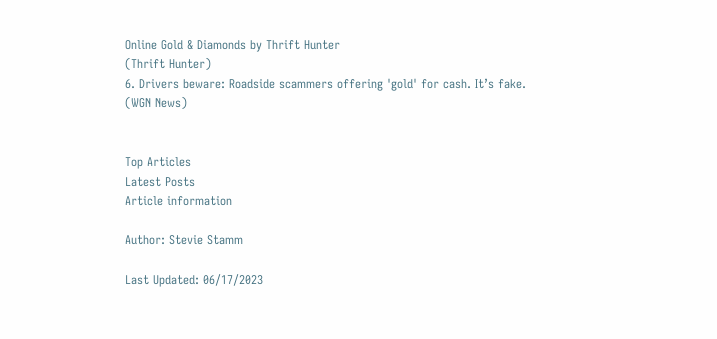Online Gold & Diamonds by Thrift Hunter
(Thrift Hunter)
6. Drivers beware: Roadside scammers offering 'gold' for cash. It’s fake.
(WGN News)


Top Articles
Latest Posts
Article information

Author: Stevie Stamm

Last Updated: 06/17/2023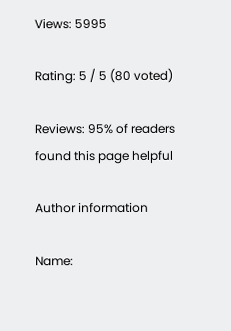Views: 5995

Rating: 5 / 5 (80 voted)

Reviews: 95% of readers found this page helpful

Author information

Name: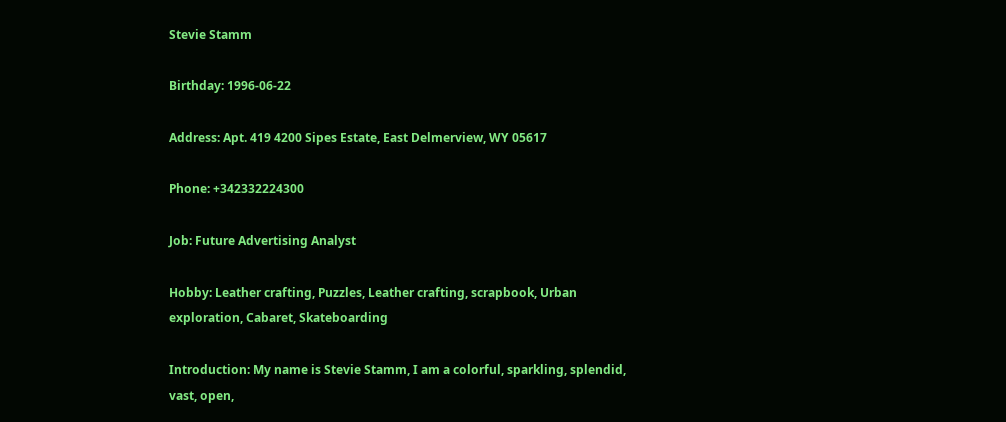Stevie Stamm

Birthday: 1996-06-22

Address: Apt. 419 4200 Sipes Estate, East Delmerview, WY 05617

Phone: +342332224300

Job: Future Advertising Analyst

Hobby: Leather crafting, Puzzles, Leather crafting, scrapbook, Urban exploration, Cabaret, Skateboarding

Introduction: My name is Stevie Stamm, I am a colorful, sparkling, splendid, vast, open,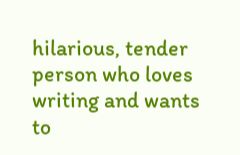hilarious, tender person who loves writing and wants to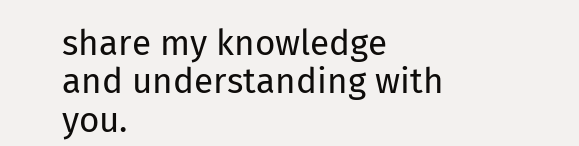share my knowledge and understanding with you.